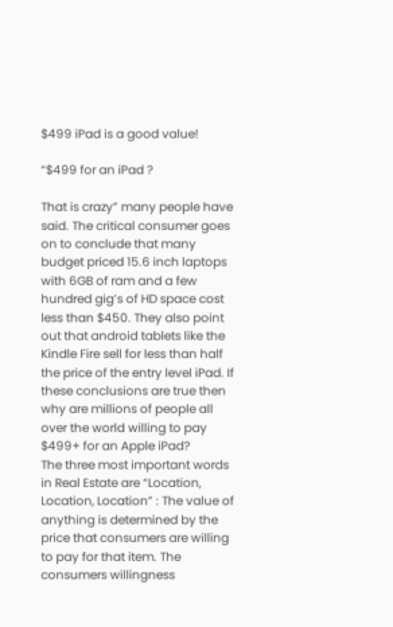$499 iPad is a good value!

“$499 for an iPad ?

That is crazy” many people have said. The critical consumer goes on to conclude that many budget priced 15.6 inch laptops with 6GB of ram and a few hundred gig’s of HD space cost less than $450. They also point out that android tablets like the Kindle Fire sell for less than half the price of the entry level iPad. If these conclusions are true then why are millions of people all over the world willing to pay $499+ for an Apple iPad?
The three most important words in Real Estate are “Location, Location, Location” : The value of anything is determined by the price that consumers are willing to pay for that item. The consumers willingness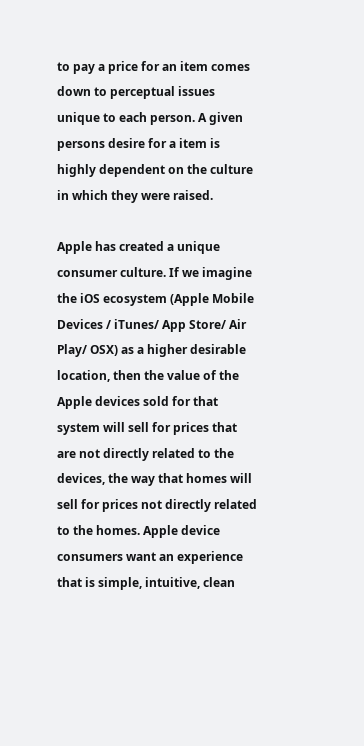to pay a price for an item comes down to perceptual issues unique to each person. A given persons desire for a item is highly dependent on the culture in which they were raised.

Apple has created a unique consumer culture. If we imagine the iOS ecosystem (Apple Mobile Devices / iTunes/ App Store/ Air Play/ OSX) as a higher desirable location, then the value of the Apple devices sold for that system will sell for prices that are not directly related to the devices, the way that homes will sell for prices not directly related to the homes. Apple device consumers want an experience that is simple, intuitive, clean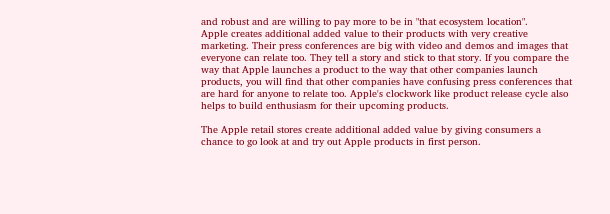and robust and are willing to pay more to be in "that ecosystem location".
Apple creates additional added value to their products with very creative marketing. Their press conferences are big with video and demos and images that everyone can relate too. They tell a story and stick to that story. If you compare the way that Apple launches a product to the way that other companies launch products, you will find that other companies have confusing press conferences that are hard for anyone to relate too. Apple's clockwork like product release cycle also helps to build enthusiasm for their upcoming products.

The Apple retail stores create additional added value by giving consumers a chance to go look at and try out Apple products in first person.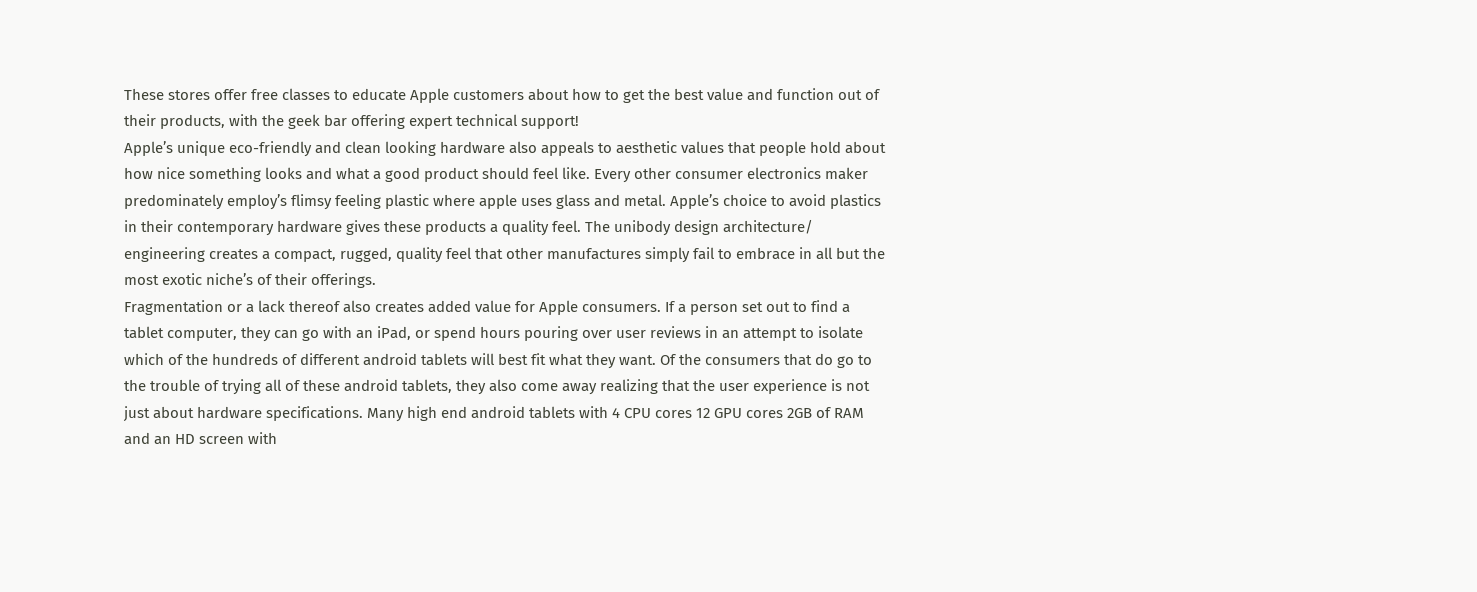These stores offer free classes to educate Apple customers about how to get the best value and function out of their products, with the geek bar offering expert technical support!
Apple’s unique eco-friendly and clean looking hardware also appeals to aesthetic values that people hold about how nice something looks and what a good product should feel like. Every other consumer electronics maker predominately employ’s flimsy feeling plastic where apple uses glass and metal. Apple’s choice to avoid plastics in their contemporary hardware gives these products a quality feel. The unibody design architecture/ engineering creates a compact, rugged, quality feel that other manufactures simply fail to embrace in all but the most exotic niche’s of their offerings.
Fragmentation or a lack thereof also creates added value for Apple consumers. If a person set out to find a tablet computer, they can go with an iPad, or spend hours pouring over user reviews in an attempt to isolate which of the hundreds of different android tablets will best fit what they want. Of the consumers that do go to the trouble of trying all of these android tablets, they also come away realizing that the user experience is not just about hardware specifications. Many high end android tablets with 4 CPU cores 12 GPU cores 2GB of RAM and an HD screen with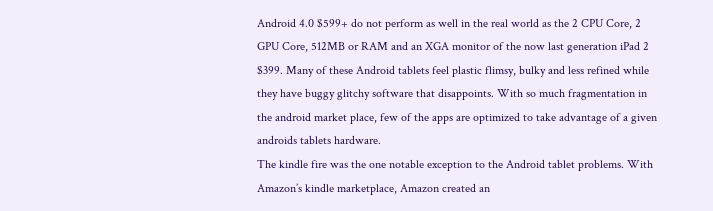Android 4.0 $599+ do not perform as well in the real world as the 2 CPU Core, 2 GPU Core, 512MB or RAM and an XGA monitor of the now last generation iPad 2 $399. Many of these Android tablets feel plastic flimsy, bulky and less refined while they have buggy glitchy software that disappoints. With so much fragmentation in the android market place, few of the apps are optimized to take advantage of a given androids tablets hardware.
The kindle fire was the one notable exception to the Android tablet problems. With Amazon’s kindle marketplace, Amazon created an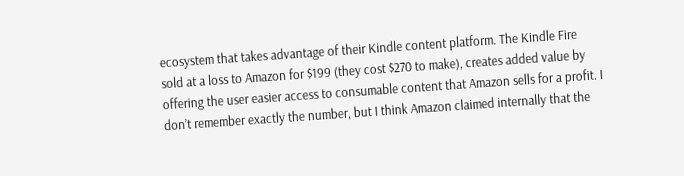ecosystem that takes advantage of their Kindle content platform. The Kindle Fire sold at a loss to Amazon for $199 (they cost $270 to make), creates added value by offering the user easier access to consumable content that Amazon sells for a profit. I don’t remember exactly the number, but I think Amazon claimed internally that the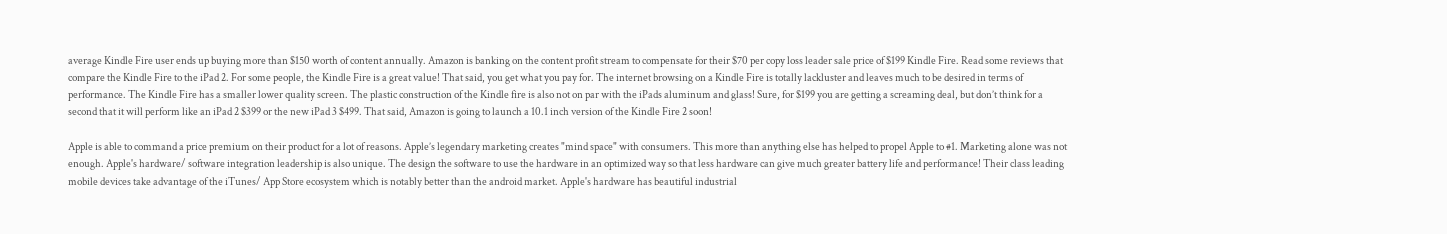average Kindle Fire user ends up buying more than $150 worth of content annually. Amazon is banking on the content profit stream to compensate for their $70 per copy loss leader sale price of $199 Kindle Fire. Read some reviews that compare the Kindle Fire to the iPad 2. For some people, the Kindle Fire is a great value! That said, you get what you pay for. The internet browsing on a Kindle Fire is totally lackluster and leaves much to be desired in terms of performance. The Kindle Fire has a smaller lower quality screen. The plastic construction of the Kindle fire is also not on par with the iPads aluminum and glass! Sure, for $199 you are getting a screaming deal, but don’t think for a second that it will perform like an iPad 2 $399 or the new iPad 3 $499. That said, Amazon is going to launch a 10.1 inch version of the Kindle Fire 2 soon!

Apple is able to command a price premium on their product for a lot of reasons. Apple’s legendary marketing creates "mind space" with consumers. This more than anything else has helped to propel Apple to #1. Marketing alone was not enough. Apple's hardware/ software integration leadership is also unique. The design the software to use the hardware in an optimized way so that less hardware can give much greater battery life and performance! Their class leading mobile devices take advantage of the iTunes/ App Store ecosystem which is notably better than the android market. Apple's hardware has beautiful industrial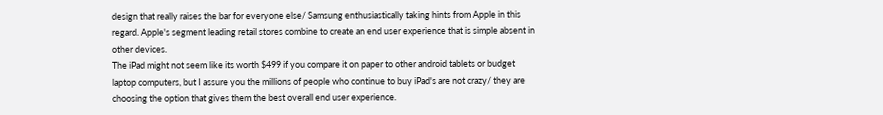design that really raises the bar for everyone else/ Samsung enthusiastically taking hints from Apple in this regard. Apple's segment leading retail stores combine to create an end user experience that is simple absent in other devices.
The iPad might not seem like its worth $499 if you compare it on paper to other android tablets or budget laptop computers, but I assure you the millions of people who continue to buy iPad's are not crazy/ they are choosing the option that gives them the best overall end user experience.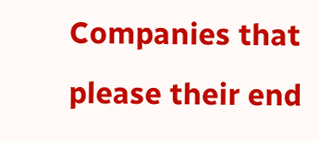Companies that please their end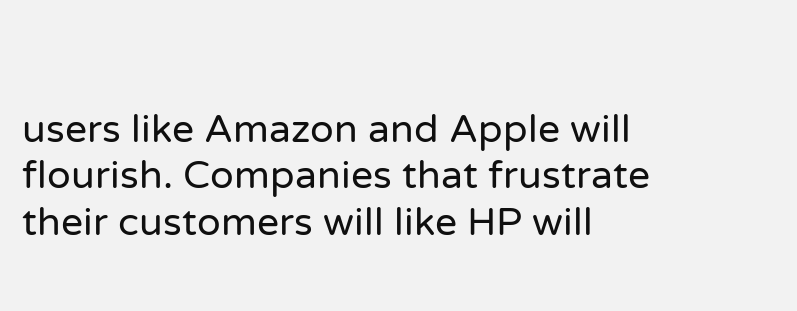users like Amazon and Apple will flourish. Companies that frustrate their customers will like HP will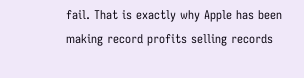fail. That is exactly why Apple has been making record profits selling records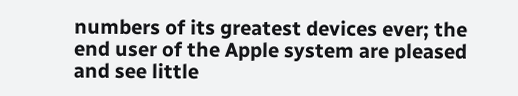numbers of its greatest devices ever; the end user of the Apple system are pleased and see little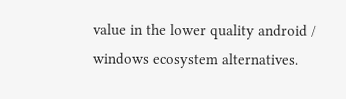value in the lower quality android / windows ecosystem alternatives.